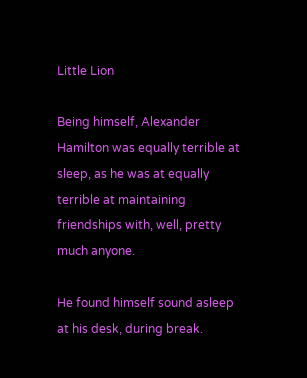Little Lion

Being himself, Alexander Hamilton was equally terrible at sleep, as he was at equally terrible at maintaining friendships with, well, pretty much anyone.

He found himself sound asleep at his desk, during break.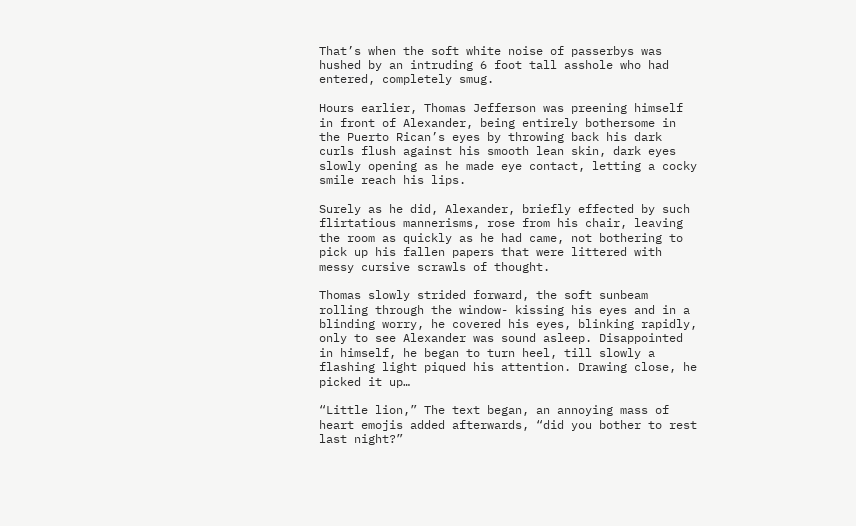That’s when the soft white noise of passerbys was hushed by an intruding 6 foot tall asshole who had entered, completely smug.

Hours earlier, Thomas Jefferson was preening himself in front of Alexander, being entirely bothersome in the Puerto Rican’s eyes by throwing back his dark curls flush against his smooth lean skin, dark eyes slowly opening as he made eye contact, letting a cocky smile reach his lips.

Surely as he did, Alexander, briefly effected by such flirtatious mannerisms, rose from his chair, leaving the room as quickly as he had came, not bothering to pick up his fallen papers that were littered with messy cursive scrawls of thought.

Thomas slowly strided forward, the soft sunbeam rolling through the window- kissing his eyes and in a blinding worry, he covered his eyes, blinking rapidly, only to see Alexander was sound asleep. Disappointed in himself, he began to turn heel, till slowly a flashing light piqued his attention. Drawing close, he picked it up…

“Little lion,” The text began, an annoying mass of heart emojis added afterwards, “did you bother to rest last night?”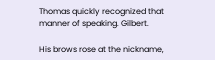Thomas quickly recognized that manner of speaking. Gilbert.

His brows rose at the nickname,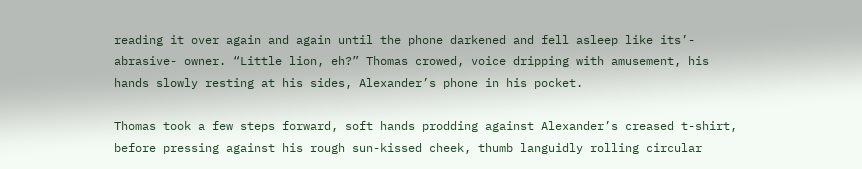reading it over again and again until the phone darkened and fell asleep like its’- abrasive- owner. “Little lion, eh?” Thomas crowed, voice dripping with amusement, his hands slowly resting at his sides, Alexander’s phone in his pocket.

Thomas took a few steps forward, soft hands prodding against Alexander’s creased t-shirt, before pressing against his rough sun-kissed cheek, thumb languidly rolling circular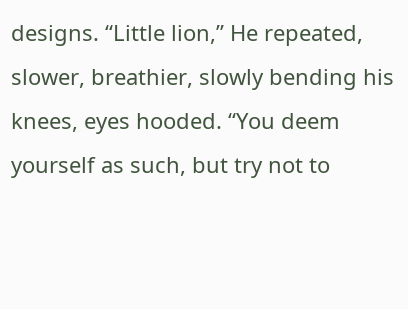designs. “Little lion,” He repeated, slower, breathier, slowly bending his knees, eyes hooded. “You deem yourself as such, but try not to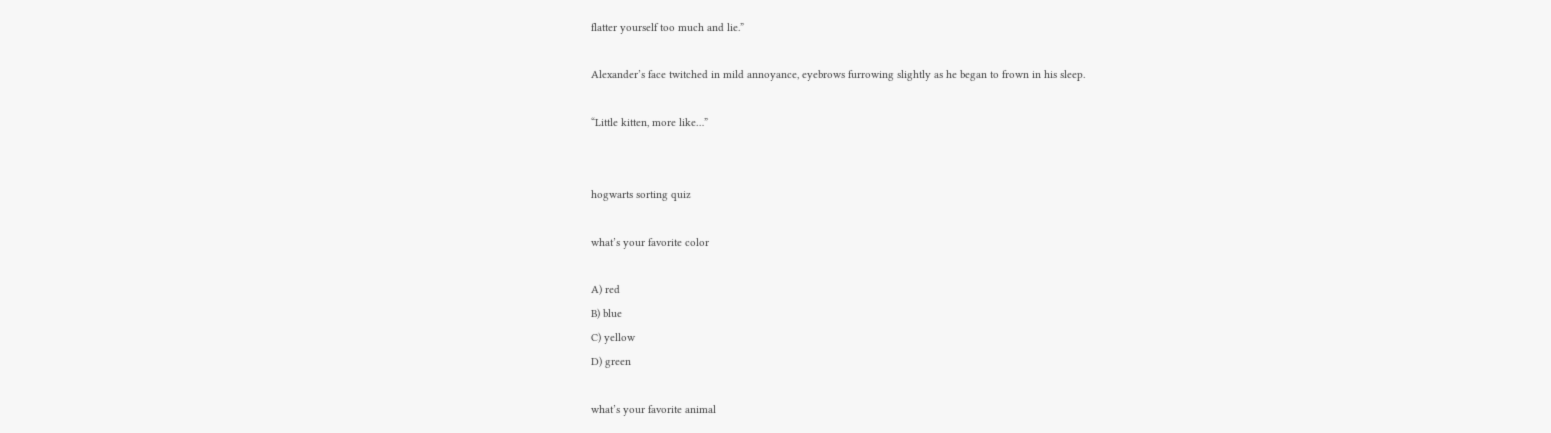flatter yourself too much and lie.”

Alexander’s face twitched in mild annoyance, eyebrows furrowing slightly as he began to frown in his sleep.

“Little kitten, more like…”


hogwarts sorting quiz

what’s your favorite color

A) red
B) blue
C) yellow
D) green

what’s your favorite animal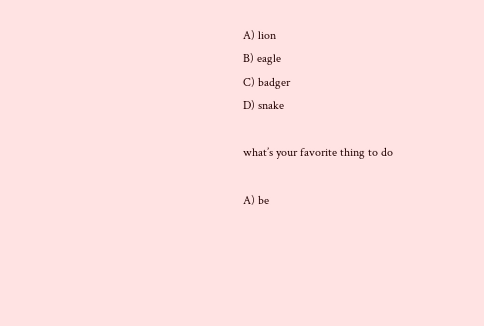A) lion
B) eagle
C) badger
D) snake

what’s your favorite thing to do

A) be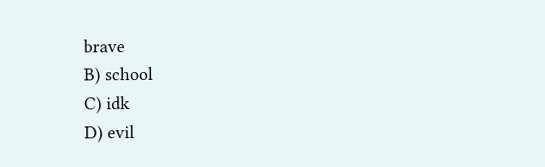brave
B) school
C) idk
D) evil